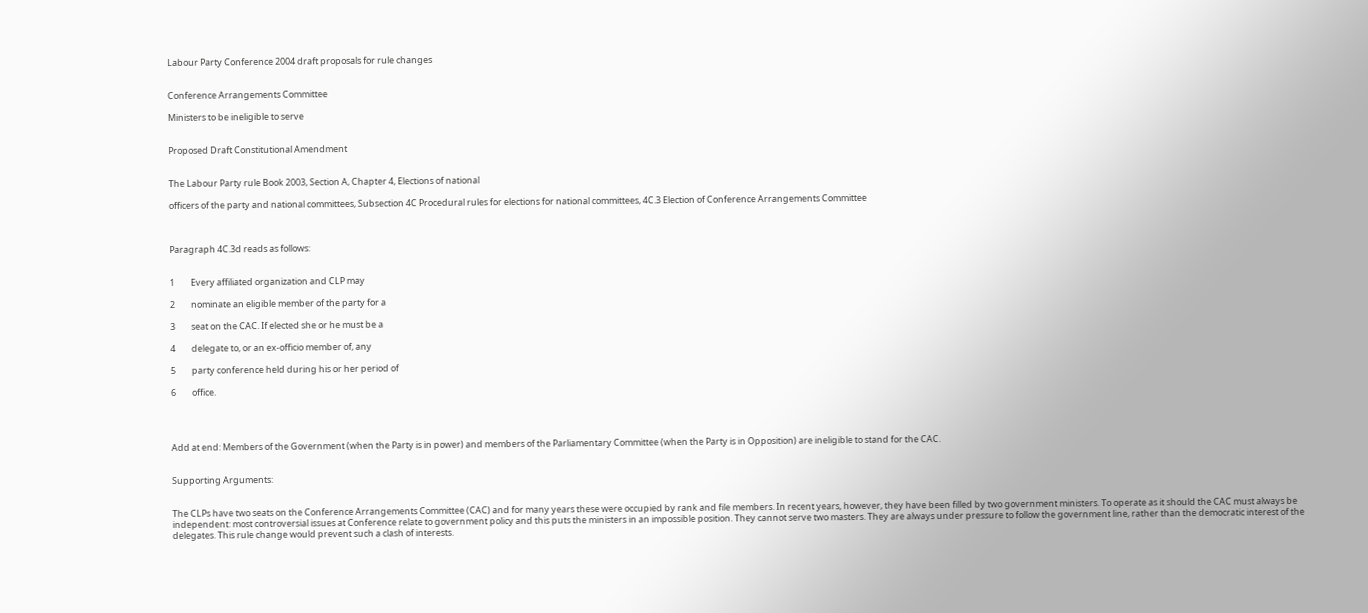Labour Party Conference 2004 draft proposals for rule changes


Conference Arrangements Committee

Ministers to be ineligible to serve


Proposed Draft Constitutional Amendment


The Labour Party rule Book 2003, Section A, Chapter 4, Elections of national

officers of the party and national committees, Subsection 4C Procedural rules for elections for national committees, 4C.3 Election of Conference Arrangements Committee



Paragraph 4C.3d reads as follows:


1        Every affiliated organization and CLP may

2        nominate an eligible member of the party for a

3        seat on the CAC. If elected she or he must be a

4        delegate to, or an ex-officio member of, any

5        party conference held during his or her period of

6        office.




Add at end: Members of the Government (when the Party is in power) and members of the Parliamentary Committee (when the Party is in Opposition) are ineligible to stand for the CAC.


Supporting Arguments:


The CLPs have two seats on the Conference Arrangements Committee (CAC) and for many years these were occupied by rank and file members. In recent years, however, they have been filled by two government ministers. To operate as it should the CAC must always be independent: most controversial issues at Conference relate to government policy and this puts the ministers in an impossible position. They cannot serve two masters. They are always under pressure to follow the government line, rather than the democratic interest of the delegates. This rule change would prevent such a clash of interests.